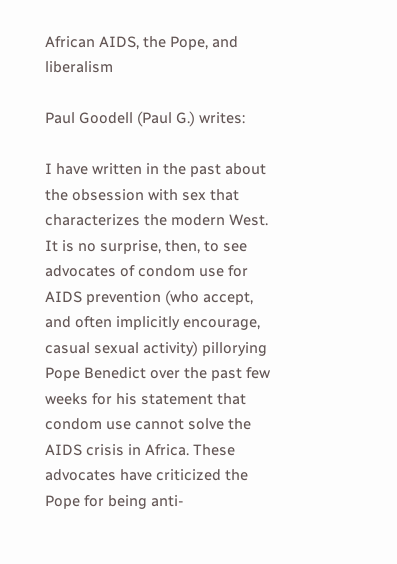African AIDS, the Pope, and liberalism

Paul Goodell (Paul G.) writes:

I have written in the past about the obsession with sex that characterizes the modern West. It is no surprise, then, to see advocates of condom use for AIDS prevention (who accept, and often implicitly encourage, casual sexual activity) pillorying Pope Benedict over the past few weeks for his statement that condom use cannot solve the AIDS crisis in Africa. These advocates have criticized the Pope for being anti-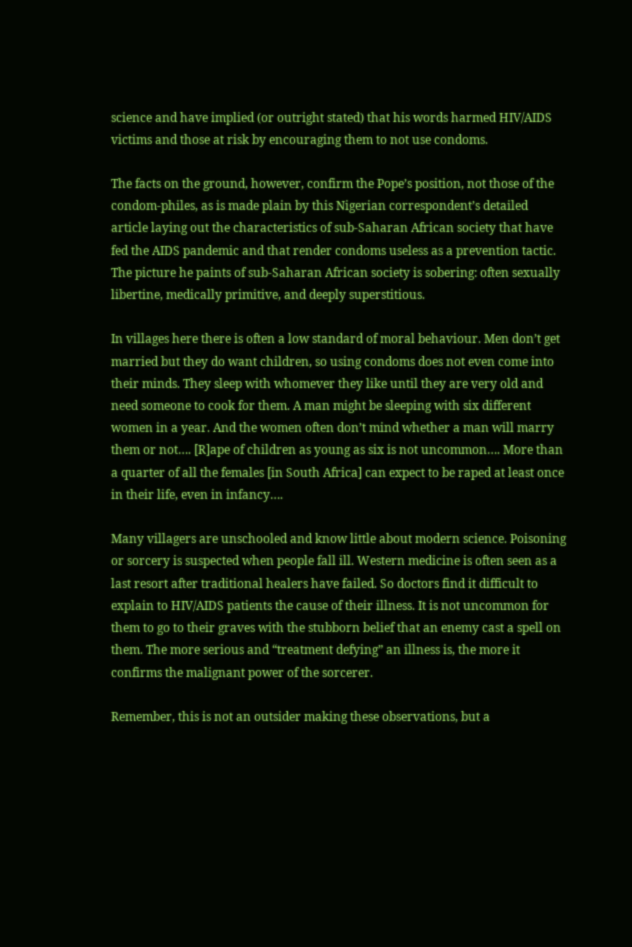science and have implied (or outright stated) that his words harmed HIV/AIDS victims and those at risk by encouraging them to not use condoms.

The facts on the ground, however, confirm the Pope’s position, not those of the condom-philes, as is made plain by this Nigerian correspondent’s detailed article laying out the characteristics of sub-Saharan African society that have fed the AIDS pandemic and that render condoms useless as a prevention tactic. The picture he paints of sub-Saharan African society is sobering: often sexually libertine, medically primitive, and deeply superstitious.

In villages here there is often a low standard of moral behaviour. Men don’t get married but they do want children, so using condoms does not even come into their minds. They sleep with whomever they like until they are very old and need someone to cook for them. A man might be sleeping with six different women in a year. And the women often don’t mind whether a man will marry them or not…. [R]ape of children as young as six is not uncommon…. More than a quarter of all the females [in South Africa] can expect to be raped at least once in their life, even in infancy….

Many villagers are unschooled and know little about modern science. Poisoning or sorcery is suspected when people fall ill. Western medicine is often seen as a last resort after traditional healers have failed. So doctors find it difficult to explain to HIV/AIDS patients the cause of their illness. It is not uncommon for them to go to their graves with the stubborn belief that an enemy cast a spell on them. The more serious and “treatment defying” an illness is, the more it confirms the malignant power of the sorcerer.

Remember, this is not an outsider making these observations, but a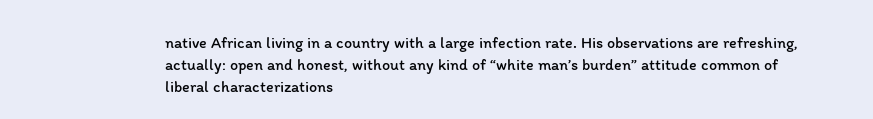native African living in a country with a large infection rate. His observations are refreshing, actually: open and honest, without any kind of “white man’s burden” attitude common of liberal characterizations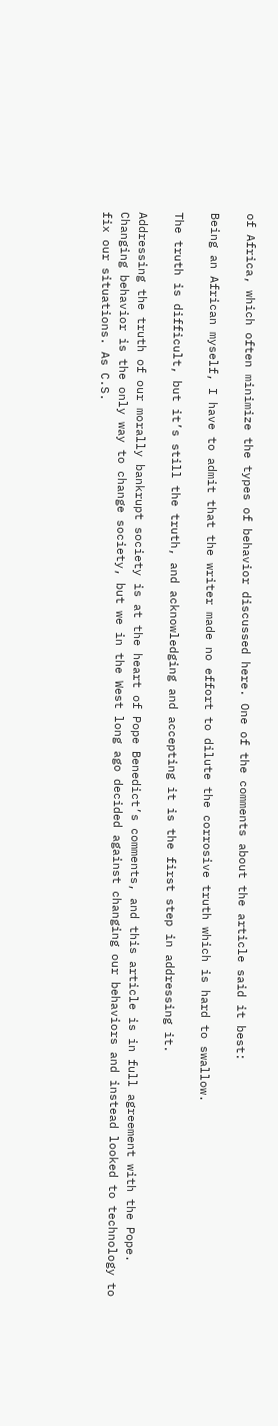of Africa, which often minimize the types of behavior discussed here. One of the comments about the article said it best:

Being an African myself, I have to admit that the writer made no effort to dilute the corrosive truth which is hard to swallow.

The truth is difficult, but it’s still the truth, and acknowledging and accepting it is the first step in addressing it.

Addressing the truth of our morally bankrupt society is at the heart of Pope Benedict’s comments, and this article is in full agreement with the Pope. Changing behavior is the only way to change society, but we in the West long ago decided against changing our behaviors and instead looked to technology to fix our situations. As C.S.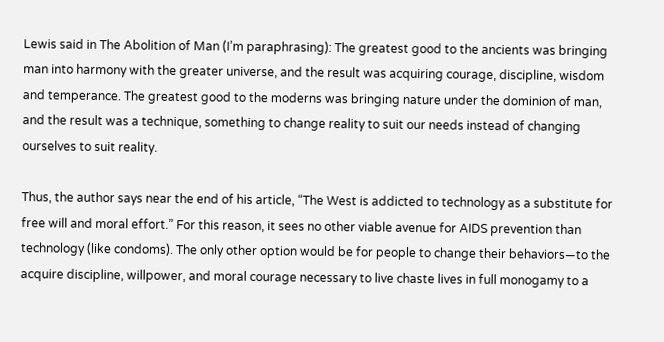Lewis said in The Abolition of Man (I’m paraphrasing): The greatest good to the ancients was bringing man into harmony with the greater universe, and the result was acquiring courage, discipline, wisdom and temperance. The greatest good to the moderns was bringing nature under the dominion of man, and the result was a technique, something to change reality to suit our needs instead of changing ourselves to suit reality.

Thus, the author says near the end of his article, “The West is addicted to technology as a substitute for free will and moral effort.” For this reason, it sees no other viable avenue for AIDS prevention than technology (like condoms). The only other option would be for people to change their behaviors—to the acquire discipline, willpower, and moral courage necessary to live chaste lives in full monogamy to a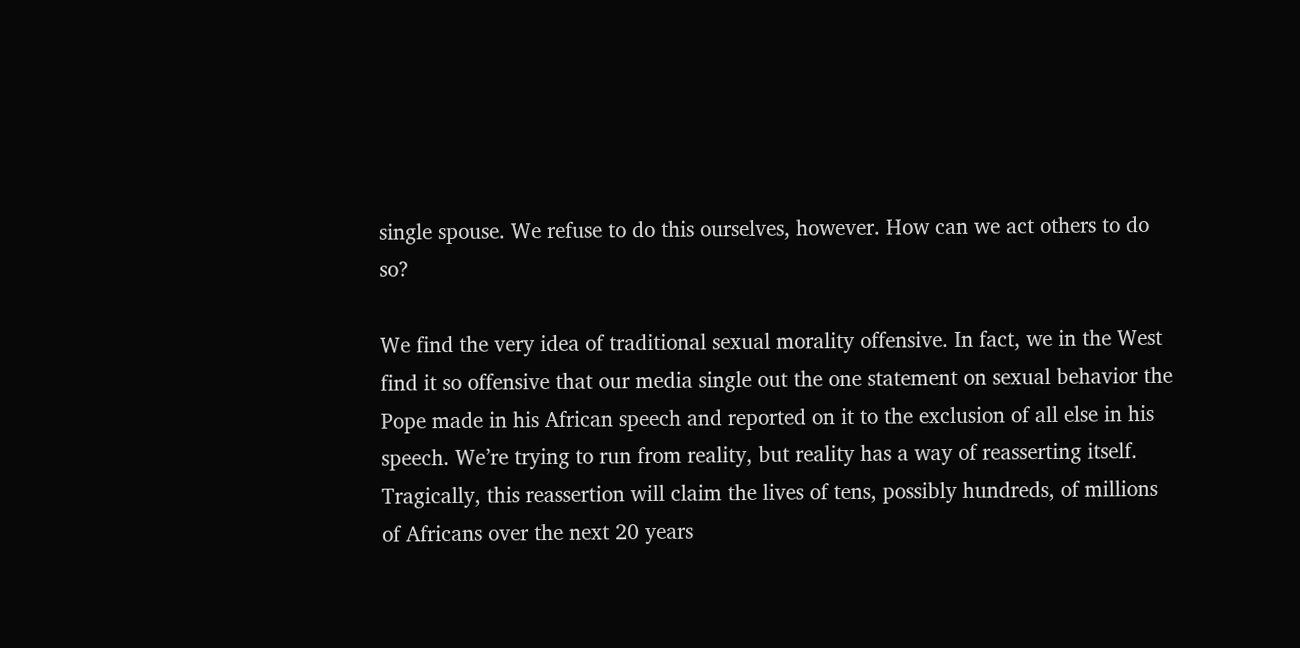single spouse. We refuse to do this ourselves, however. How can we act others to do so?

We find the very idea of traditional sexual morality offensive. In fact, we in the West find it so offensive that our media single out the one statement on sexual behavior the Pope made in his African speech and reported on it to the exclusion of all else in his speech. We’re trying to run from reality, but reality has a way of reasserting itself. Tragically, this reassertion will claim the lives of tens, possibly hundreds, of millions of Africans over the next 20 years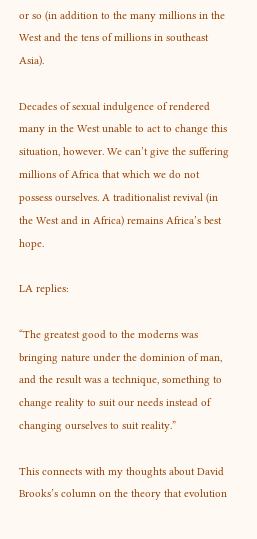or so (in addition to the many millions in the West and the tens of millions in southeast Asia).

Decades of sexual indulgence of rendered many in the West unable to act to change this situation, however. We can’t give the suffering millions of Africa that which we do not possess ourselves. A traditionalist revival (in the West and in Africa) remains Africa’s best hope.

LA replies:

“The greatest good to the moderns was bringing nature under the dominion of man, and the result was a technique, something to change reality to suit our needs instead of changing ourselves to suit reality.”

This connects with my thoughts about David Brooks’s column on the theory that evolution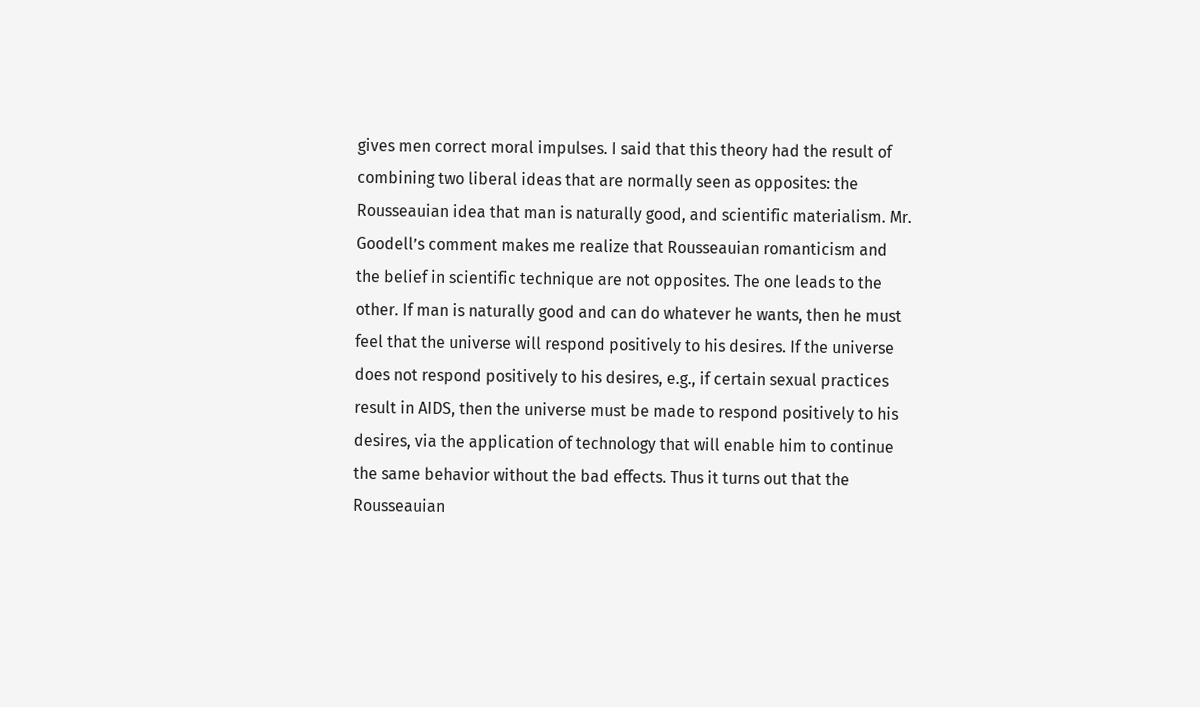gives men correct moral impulses. I said that this theory had the result of combining two liberal ideas that are normally seen as opposites: the Rousseauian idea that man is naturally good, and scientific materialism. Mr. Goodell’s comment makes me realize that Rousseauian romanticism and the belief in scientific technique are not opposites. The one leads to the other. If man is naturally good and can do whatever he wants, then he must feel that the universe will respond positively to his desires. If the universe does not respond positively to his desires, e.g., if certain sexual practices result in AIDS, then the universe must be made to respond positively to his desires, via the application of technology that will enable him to continue the same behavior without the bad effects. Thus it turns out that the Rousseauian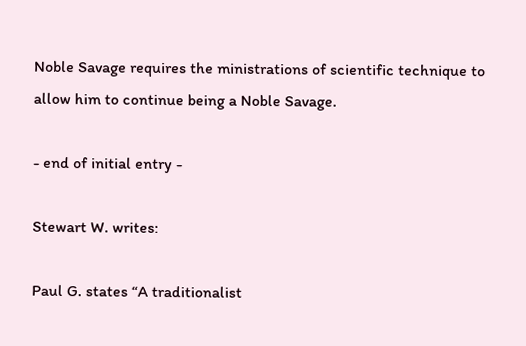Noble Savage requires the ministrations of scientific technique to allow him to continue being a Noble Savage.

- end of initial entry -

Stewart W. writes:

Paul G. states “A traditionalist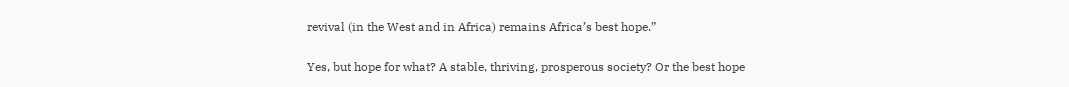revival (in the West and in Africa) remains Africa’s best hope.”

Yes, but hope for what? A stable, thriving, prosperous society? Or the best hope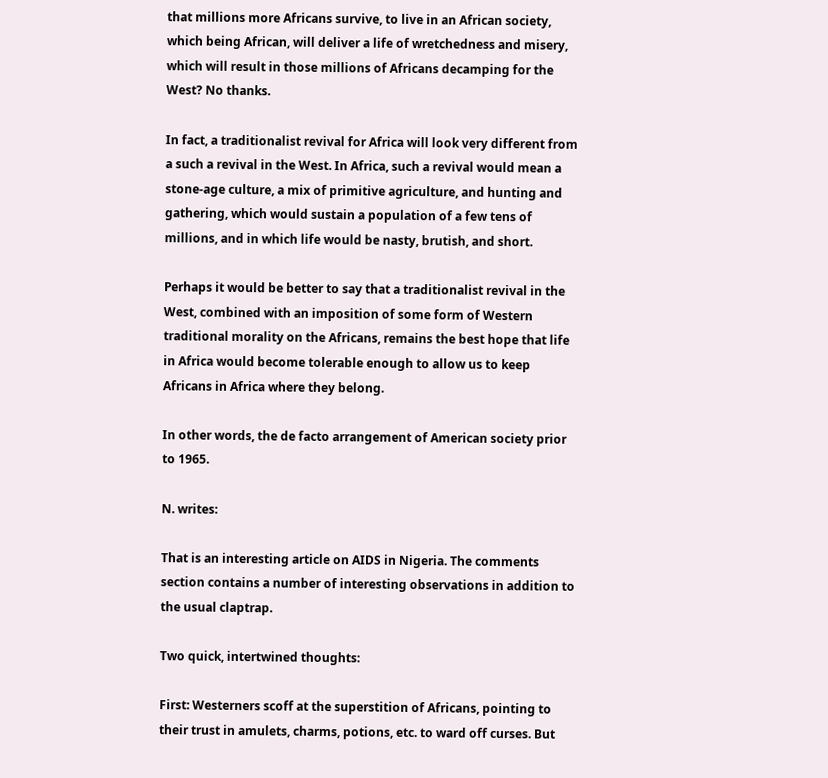that millions more Africans survive, to live in an African society, which being African, will deliver a life of wretchedness and misery, which will result in those millions of Africans decamping for the West? No thanks.

In fact, a traditionalist revival for Africa will look very different from a such a revival in the West. In Africa, such a revival would mean a stone-age culture, a mix of primitive agriculture, and hunting and gathering, which would sustain a population of a few tens of millions, and in which life would be nasty, brutish, and short.

Perhaps it would be better to say that a traditionalist revival in the West, combined with an imposition of some form of Western traditional morality on the Africans, remains the best hope that life in Africa would become tolerable enough to allow us to keep Africans in Africa where they belong.

In other words, the de facto arrangement of American society prior to 1965.

N. writes:

That is an interesting article on AIDS in Nigeria. The comments section contains a number of interesting observations in addition to the usual claptrap.

Two quick, intertwined thoughts:

First: Westerners scoff at the superstition of Africans, pointing to their trust in amulets, charms, potions, etc. to ward off curses. But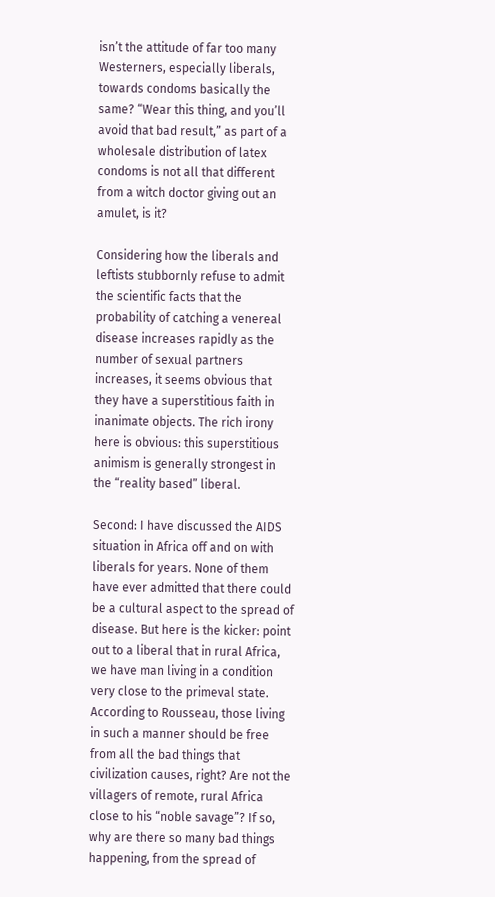isn’t the attitude of far too many Westerners, especially liberals, towards condoms basically the same? “Wear this thing, and you’ll avoid that bad result,” as part of a wholesale distribution of latex condoms is not all that different from a witch doctor giving out an amulet, is it?

Considering how the liberals and leftists stubbornly refuse to admit the scientific facts that the probability of catching a venereal disease increases rapidly as the number of sexual partners increases, it seems obvious that they have a superstitious faith in inanimate objects. The rich irony here is obvious: this superstitious animism is generally strongest in the “reality based” liberal.

Second: I have discussed the AIDS situation in Africa off and on with liberals for years. None of them have ever admitted that there could be a cultural aspect to the spread of disease. But here is the kicker: point out to a liberal that in rural Africa, we have man living in a condition very close to the primeval state. According to Rousseau, those living in such a manner should be free from all the bad things that civilization causes, right? Are not the villagers of remote, rural Africa close to his “noble savage”? If so, why are there so many bad things happening, from the spread of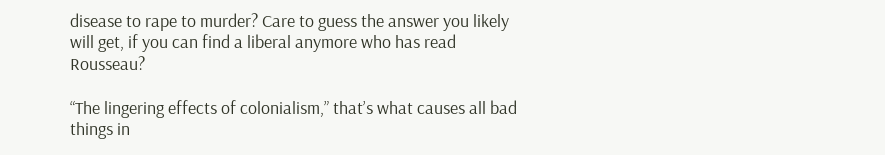disease to rape to murder? Care to guess the answer you likely will get, if you can find a liberal anymore who has read Rousseau?

“The lingering effects of colonialism,” that’s what causes all bad things in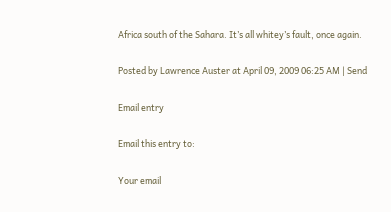Africa south of the Sahara. It’s all whitey’s fault, once again.

Posted by Lawrence Auster at April 09, 2009 06:25 AM | Send

Email entry

Email this entry to:

Your email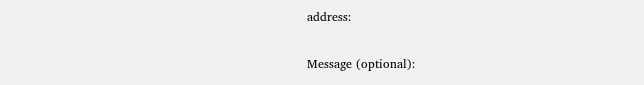address:

Message (optional):